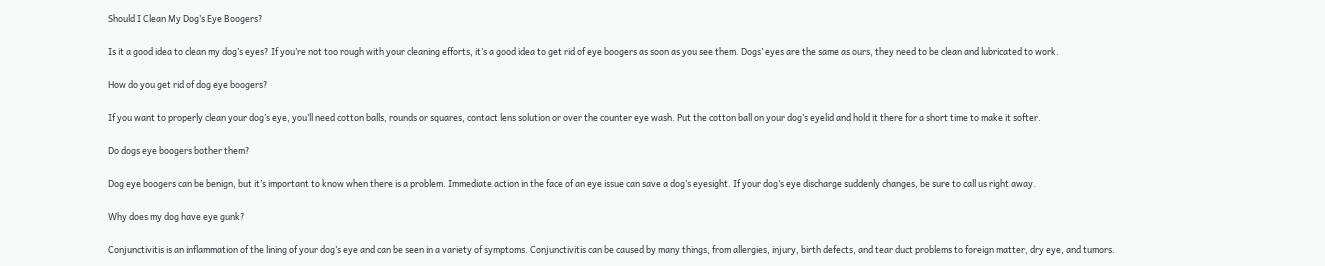Should I Clean My Dog’s Eye Boogers?

Is it a good idea to clean my dog’s eyes? If you’re not too rough with your cleaning efforts, it’s a good idea to get rid of eye boogers as soon as you see them. Dogs’ eyes are the same as ours, they need to be clean and lubricated to work.

How do you get rid of dog eye boogers?

If you want to properly clean your dog’s eye, you’ll need cotton balls, rounds or squares, contact lens solution or over the counter eye wash. Put the cotton ball on your dog’s eyelid and hold it there for a short time to make it softer.

Do dogs eye boogers bother them?

Dog eye boogers can be benign, but it’s important to know when there is a problem. Immediate action in the face of an eye issue can save a dog’s eyesight. If your dog’s eye discharge suddenly changes, be sure to call us right away.

Why does my dog have eye gunk?

Conjunctivitis is an inflammation of the lining of your dog’s eye and can be seen in a variety of symptoms. Conjunctivitis can be caused by many things, from allergies, injury, birth defects, and tear duct problems to foreign matter, dry eye, and tumors.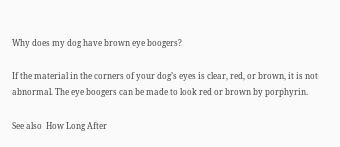Why does my dog have brown eye boogers?

If the material in the corners of your dog’s eyes is clear, red, or brown, it is not abnormal. The eye boogers can be made to look red or brown by porphyrin.

See also  How Long After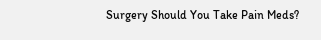Surgery Should You Take Pain Meds?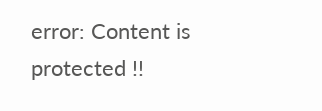error: Content is protected !!